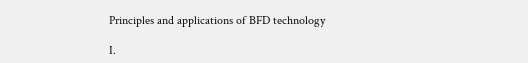Principles and applications of BFD technology

I.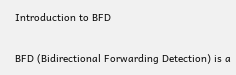Introduction to BFD

BFD (Bidirectional Forwarding Detection) is a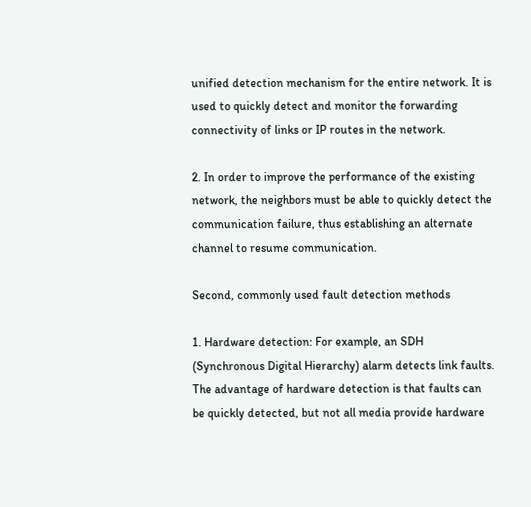unified detection mechanism for the entire network. It is used to quickly detect and monitor the forwarding connectivity of links or IP routes in the network.

2. In order to improve the performance of the existing network, the neighbors must be able to quickly detect the communication failure, thus establishing an alternate channel to resume communication.

Second, commonly used fault detection methods

1. Hardware detection: For example, an SDH (Synchronous Digital Hierarchy) alarm detects link faults. The advantage of hardware detection is that faults can be quickly detected, but not all media provide hardware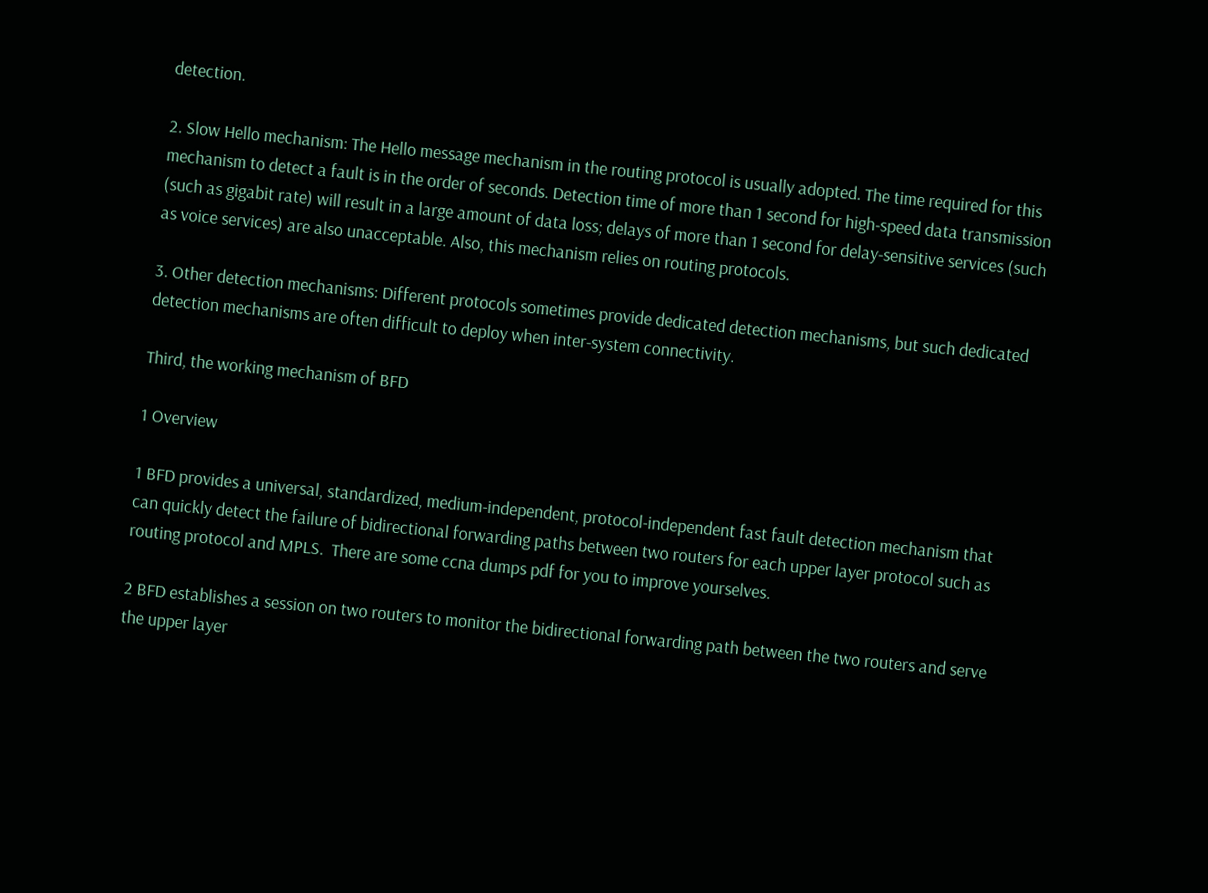detection.

2. Slow Hello mechanism: The Hello message mechanism in the routing protocol is usually adopted. The time required for this mechanism to detect a fault is in the order of seconds. Detection time of more than 1 second for high-speed data transmission (such as gigabit rate) will result in a large amount of data loss; delays of more than 1 second for delay-sensitive services (such as voice services) are also unacceptable. Also, this mechanism relies on routing protocols.

3. Other detection mechanisms: Different protocols sometimes provide dedicated detection mechanisms, but such dedicated detection mechanisms are often difficult to deploy when inter-system connectivity.

Third, the working mechanism of BFD

1 Overview

1 BFD provides a universal, standardized, medium-independent, protocol-independent fast fault detection mechanism that can quickly detect the failure of bidirectional forwarding paths between two routers for each upper layer protocol such as routing protocol and MPLS.  There are some ccna dumps pdf for you to improve yourselves.

2 BFD establishes a session on two routers to monitor the bidirectional forwarding path between the two routers and serve the upper layer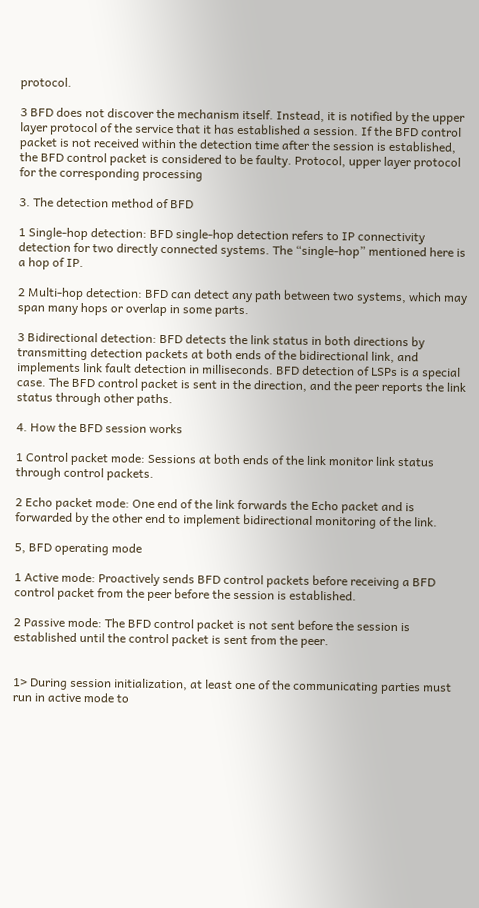protocol.

3 BFD does not discover the mechanism itself. Instead, it is notified by the upper layer protocol of the service that it has established a session. If the BFD control packet is not received within the detection time after the session is established, the BFD control packet is considered to be faulty. Protocol, upper layer protocol for the corresponding processing

3. The detection method of BFD

1 Single-hop detection: BFD single-hop detection refers to IP connectivity detection for two directly connected systems. The “single-hop” mentioned here is a hop of IP.

2 Multi-hop detection: BFD can detect any path between two systems, which may span many hops or overlap in some parts.

3 Bidirectional detection: BFD detects the link status in both directions by transmitting detection packets at both ends of the bidirectional link, and implements link fault detection in milliseconds. BFD detection of LSPs is a special case. The BFD control packet is sent in the direction, and the peer reports the link status through other paths.

4. How the BFD session works

1 Control packet mode: Sessions at both ends of the link monitor link status through control packets.

2 Echo packet mode: One end of the link forwards the Echo packet and is forwarded by the other end to implement bidirectional monitoring of the link.

5, BFD operating mode

1 Active mode: Proactively sends BFD control packets before receiving a BFD control packet from the peer before the session is established.

2 Passive mode: The BFD control packet is not sent before the session is established until the control packet is sent from the peer.


1> During session initialization, at least one of the communicating parties must run in active mode to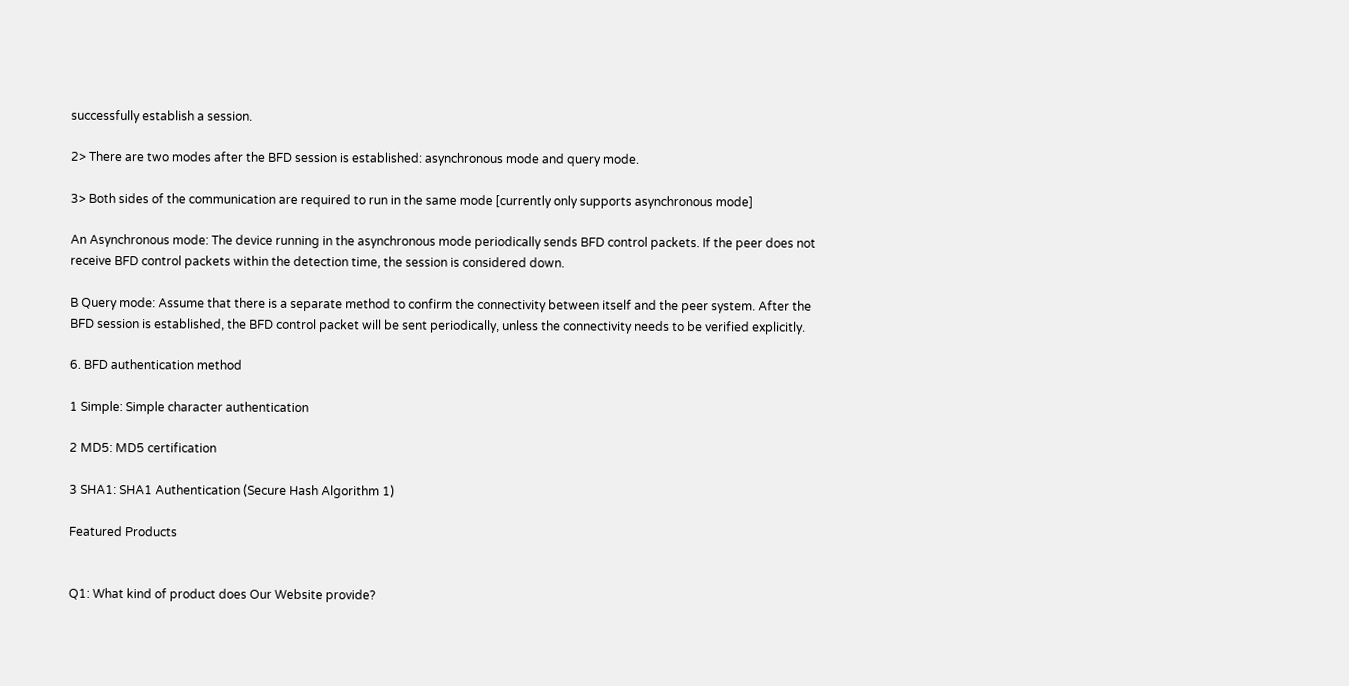successfully establish a session.

2> There are two modes after the BFD session is established: asynchronous mode and query mode.

3> Both sides of the communication are required to run in the same mode [currently only supports asynchronous mode]

An Asynchronous mode: The device running in the asynchronous mode periodically sends BFD control packets. If the peer does not receive BFD control packets within the detection time, the session is considered down.

B Query mode: Assume that there is a separate method to confirm the connectivity between itself and the peer system. After the BFD session is established, the BFD control packet will be sent periodically, unless the connectivity needs to be verified explicitly.

6. BFD authentication method

1 Simple: Simple character authentication

2 MD5: MD5 certification

3 SHA1: SHA1 Authentication (Secure Hash Algorithm 1)

Featured Products


Q1: What kind of product does Our Website provide?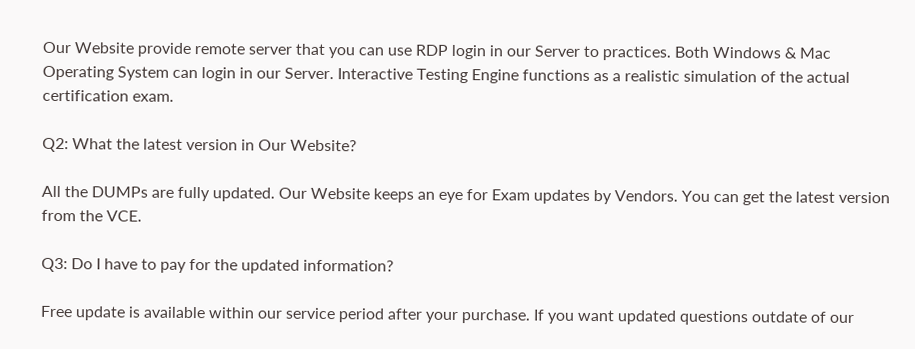Our Website provide remote server that you can use RDP login in our Server to practices. Both Windows & Mac Operating System can login in our Server. Interactive Testing Engine functions as a realistic simulation of the actual certification exam.

Q2: What the latest version in Our Website?

All the DUMPs are fully updated. Our Website keeps an eye for Exam updates by Vendors. You can get the latest version from the VCE.

Q3: Do I have to pay for the updated information?

Free update is available within our service period after your purchase. If you want updated questions outdate of our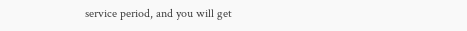service period, and you will get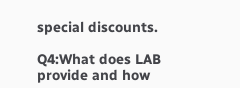special discounts.

Q4:What does LAB provide and how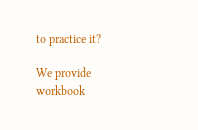to practice it?

We provide workbook